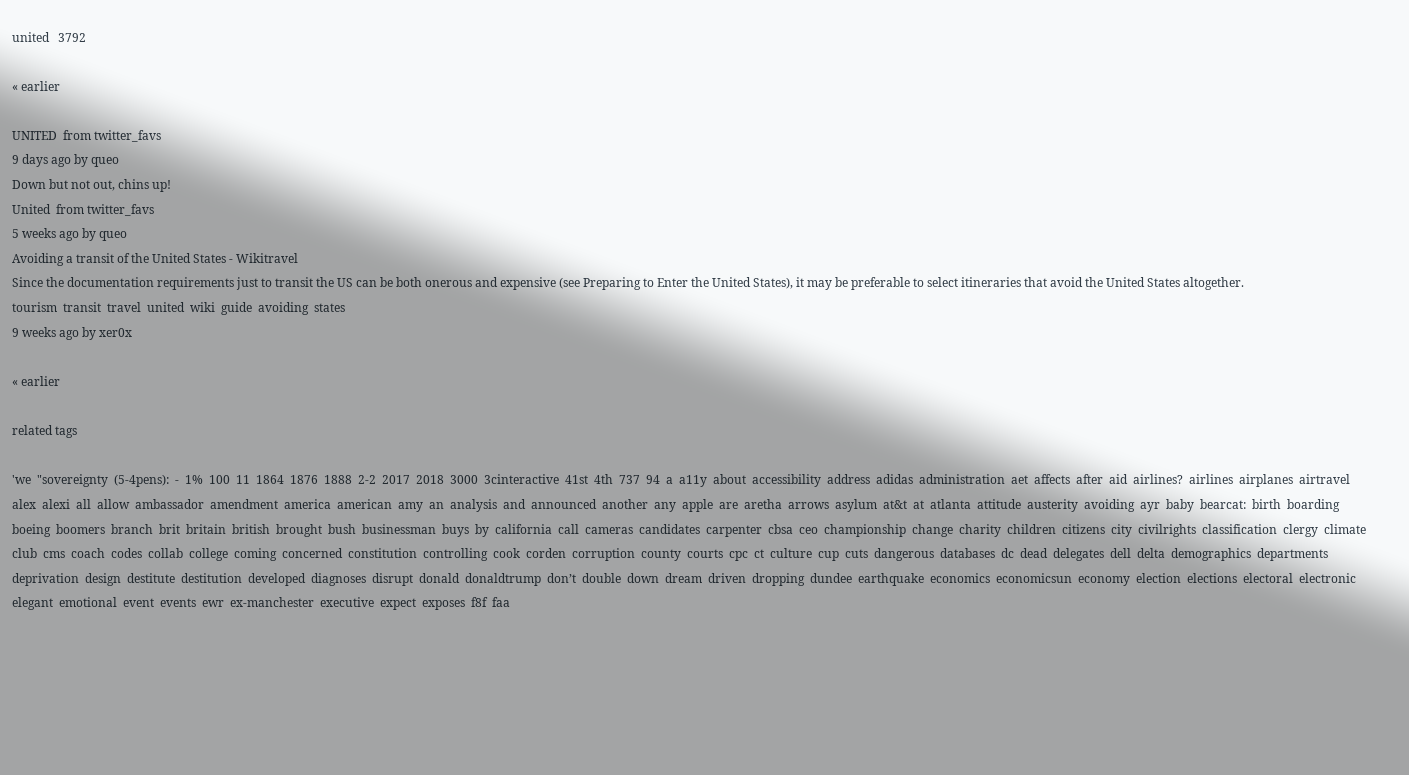united   3792

« earlier

UNITED  from twitter_favs
9 days ago by queo
Down but not out, chins up!
United  from twitter_favs
5 weeks ago by queo
Avoiding a transit of the United States - Wikitravel
Since the documentation requirements just to transit the US can be both onerous and expensive (see Preparing to Enter the United States), it may be preferable to select itineraries that avoid the United States altogether.
tourism  transit  travel  united  wiki  guide  avoiding  states
9 weeks ago by xer0x

« earlier

related tags

'we  "sovereignty  (5-4pens):  -  1%  100  11  1864  1876  1888  2-2  2017  2018  3000  3cinteractive  41st  4th  737  94  a  a11y  about  accessibility  address  adidas  administration  aet  affects  after  aid  airlines?  airlines  airplanes  airtravel  alex  alexi  all  allow  ambassador  amendment  america  american  amy  an  analysis  and  announced  another  any  apple  are  aretha  arrows  asylum  at&t  at  atlanta  attitude  austerity  avoiding  ayr  baby  bearcat:  birth  boarding  boeing  boomers  branch  brit  britain  british  brought  bush  businessman  buys  by  california  call  cameras  candidates  carpenter  cbsa  ceo  championship  change  charity  children  citizens  city  civilrights  classification  clergy  climate  club  cms  coach  codes  collab  college  coming  concerned  constitution  controlling  cook  corden  corruption  county  courts  cpc  ct  culture  cup  cuts  dangerous  databases  dc  dead  delegates  dell  delta  demographics  departments  deprivation  design  destitute  destitution  developed  diagnoses  disrupt  donald  donaldtrump  don’t  double  down  dream  driven  dropping  dundee  earthquake  economics  economicsun  economy  election  elections  electoral  electronic  elegant  emotional  event  events  ewr  ex-manchester  executive  expect  exposes  f8f  faa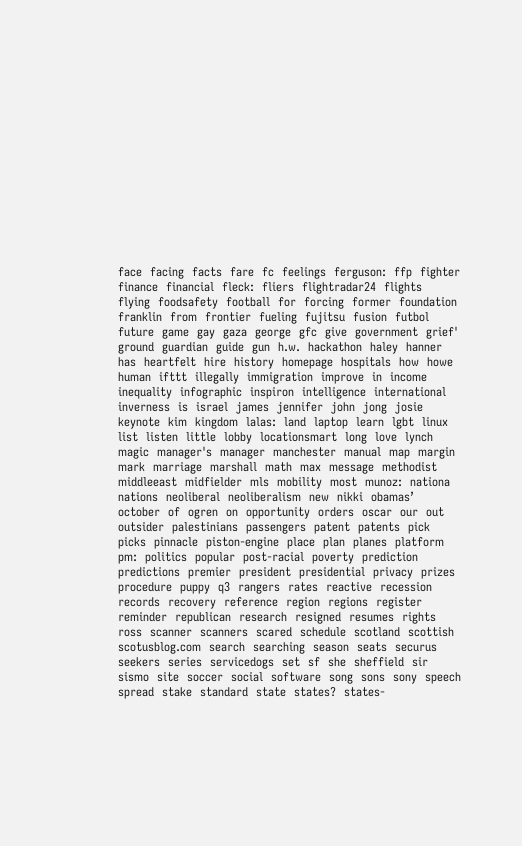face  facing  facts  fare  fc  feelings  ferguson:  ffp  fighter  finance  financial  fleck:  fliers  flightradar24  flights  flying  foodsafety  football  for  forcing  former  foundation  franklin  from  frontier  fueling  fujitsu  fusion  futbol  future  game  gay  gaza  george  gfc  give  government  grief'  ground  guardian  guide  gun  h.w.  hackathon  haley  hanner  has  heartfelt  hire  history  homepage  hospitals  how  howe  human  ifttt  illegally  immigration  improve  in  income  inequality  infographic  inspiron  intelligence  international  inverness  is  israel  james  jennifer  john  jong  josie  keynote  kim  kingdom  lalas:  land  laptop  learn  lgbt  linux  list  listen  little  lobby  locationsmart  long  love  lynch  magic  manager's  manager  manchester  manual  map  margin  mark  marriage  marshall  math  max  message  methodist  middleeast  midfielder  mls  mobility  most  munoz:  nationa  nations  neoliberal  neoliberalism  new  nikki  obamas’  october  of  ogren  on  opportunity  orders  oscar  our  out  outsider  palestinians  passengers  patent  patents  pick  picks  pinnacle  piston-engine  place  plan  planes  platform  pm:  politics  popular  post-racial  poverty  prediction  predictions  premier  president  presidential  privacy  prizes  procedure  puppy  q3  rangers  rates  reactive  recession  records  recovery  reference  region  regions  register  reminder  republican  research  resigned  resumes  rights  ross  scanner  scanners  scared  schedule  scotland  scottish  scotusblog.com  search  searching  season  seats  securus  seekers  series  servicedogs  set  sf  she  sheffield  sir  sismo  site  soccer  social  software  song  sons  sony  speech  spread  stake  standard  state  states?  states-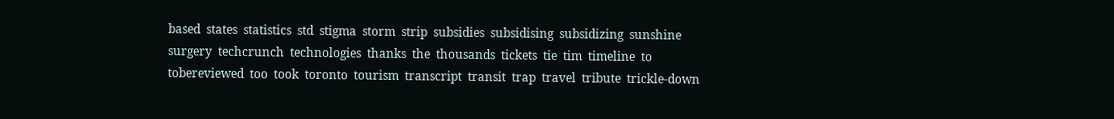based  states  statistics  std  stigma  storm  strip  subsidies  subsidising  subsidizing  sunshine  surgery  techcrunch  technologies  thanks  the  thousands  tickets  tie  tim  timeline  to  tobereviewed  too  took  toronto  tourism  transcript  transit  trap  travel  tribute  trickle-down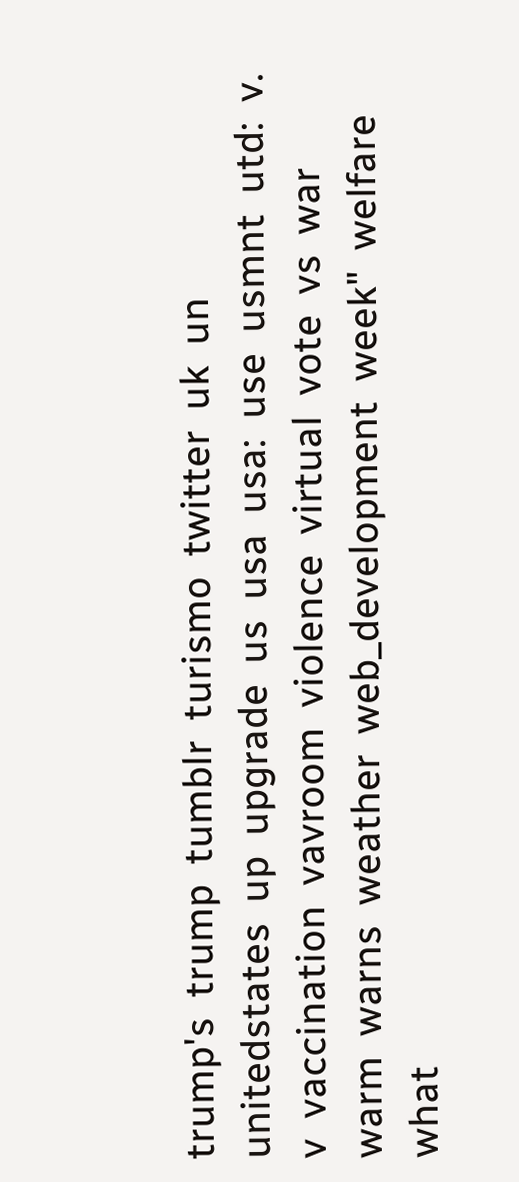trump's  trump  tumblr  turismo  twitter  uk  un  unitedstates  up  upgrade  us  usa  usa:  use  usmnt  utd:  v.  v  vaccination  vavroom  violence  virtual  vote  vs  war  warm  warns  weather  web_development  week"  welfare  what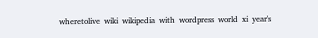wheretolive  wiki  wikipedia  with  wordpress  world  xi  year's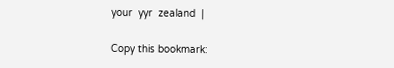your  yyr  zealand  |

Copy this bookmark: